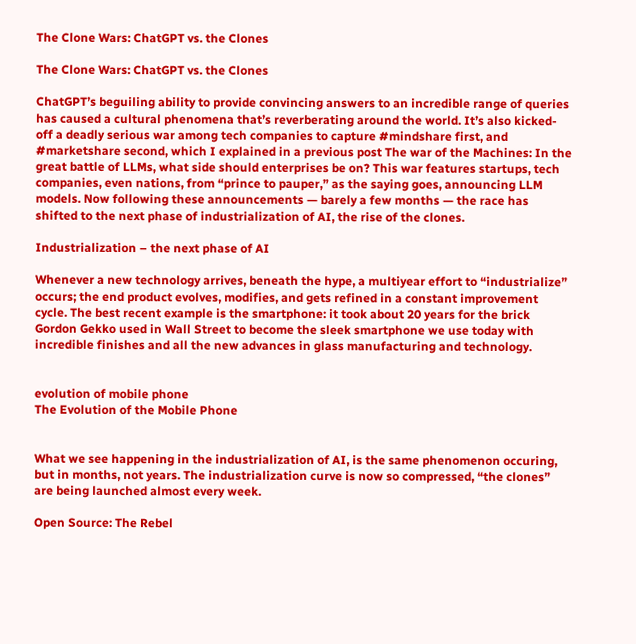The Clone Wars: ChatGPT vs. the Clones

The Clone Wars: ChatGPT vs. the Clones

ChatGPT’s beguiling ability to provide convincing answers to an incredible range of queries has caused a cultural phenomena that’s reverberating around the world. It’s also kicked-off a deadly serious war among tech companies to capture #mindshare first, and #marketshare second, which I explained in a previous post The war of the Machines: In the great battle of LLMs, what side should enterprises be on? This war features startups, tech companies, even nations, from “prince to pauper,” as the saying goes, announcing LLM models. Now following these announcements — barely a few months — the race has shifted to the next phase of industrialization of AI, the rise of the clones.

Industrialization – the next phase of AI

Whenever a new technology arrives, beneath the hype, a multiyear effort to “industrialize” occurs; the end product evolves, modifies, and gets refined in a constant improvement cycle. The best recent example is the smartphone: it took about 20 years for the brick Gordon Gekko used in Wall Street to become the sleek smartphone we use today with incredible finishes and all the new advances in glass manufacturing and technology.


evolution of mobile phone
The Evolution of the Mobile Phone


What we see happening in the industrialization of AI, is the same phenomenon occuring, but in months, not years. The industrialization curve is now so compressed, “the clones” are being launched almost every week.

Open Source: The Rebel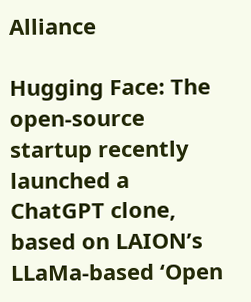Alliance

Hugging Face: The open-source startup recently launched a ChatGPT clone, based on LAION’s LLaMa-based ‘Open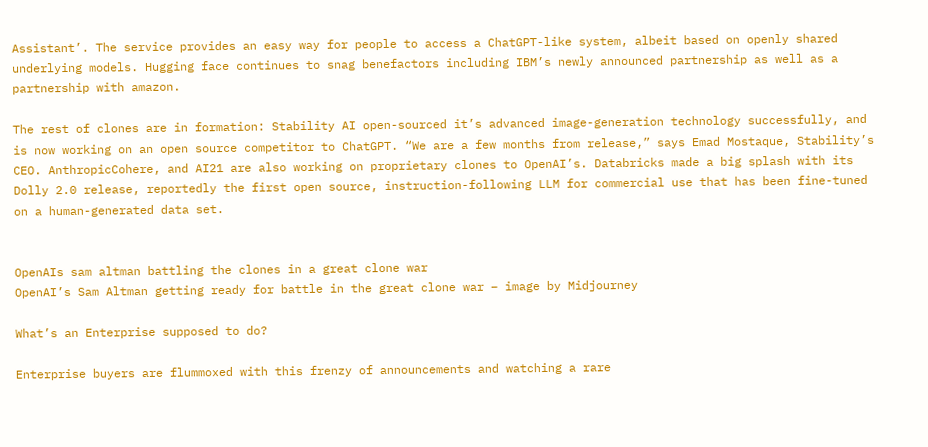Assistant’. The service provides an easy way for people to access a ChatGPT-like system, albeit based on openly shared underlying models. Hugging face continues to snag benefactors including IBM’s newly announced partnership as well as a partnership with amazon.

The rest of clones are in formation: Stability AI open-sourced it’s advanced image-generation technology successfully, and is now working on an open source competitor to ChatGPT. “We are a few months from release,” says Emad Mostaque, Stability’s CEO. AnthropicCohere, and AI21 are also working on proprietary clones to OpenAI’s. Databricks made a big splash with its Dolly 2.0 release, reportedly the first open source, instruction-following LLM for commercial use that has been fine-tuned on a human-generated data set.


OpenAIs sam altman battling the clones in a great clone war
OpenAI’s Sam Altman getting ready for battle in the great clone war – image by Midjourney

What’s an Enterprise supposed to do?

Enterprise buyers are flummoxed with this frenzy of announcements and watching a rare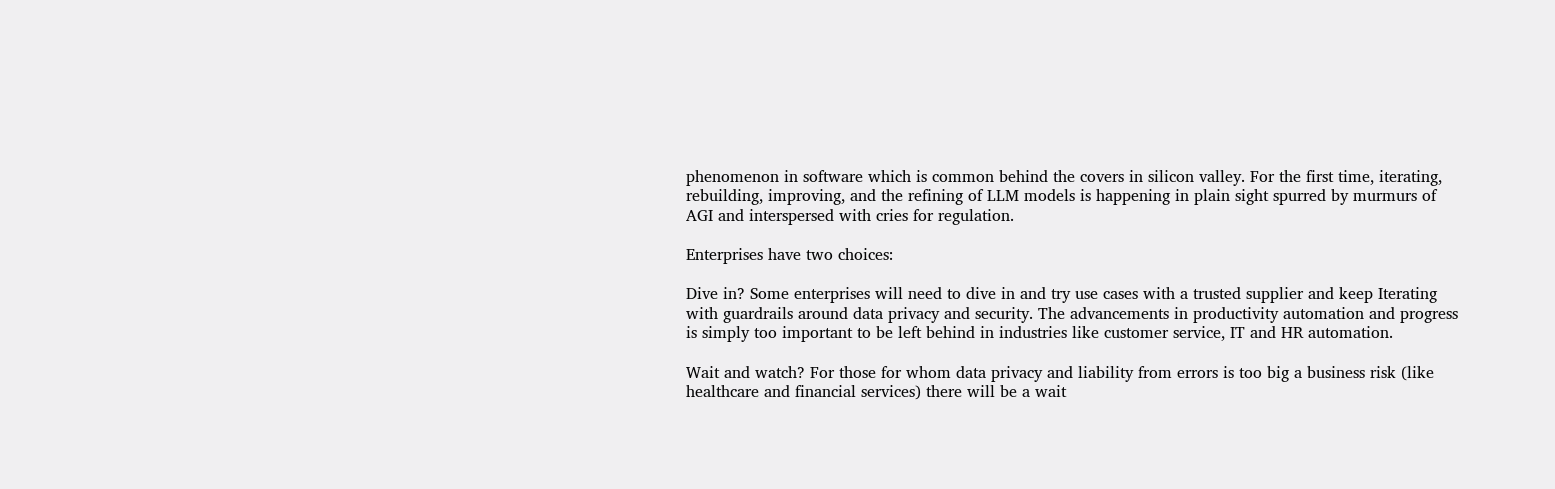phenomenon in software which is common behind the covers in silicon valley. For the first time, iterating, rebuilding, improving, and the refining of LLM models is happening in plain sight spurred by murmurs of AGI and interspersed with cries for regulation.

Enterprises have two choices:

Dive in? Some enterprises will need to dive in and try use cases with a trusted supplier and keep Iterating with guardrails around data privacy and security. The advancements in productivity automation and progress is simply too important to be left behind in industries like customer service, IT and HR automation.

Wait and watch? For those for whom data privacy and liability from errors is too big a business risk (like healthcare and financial services) there will be a wait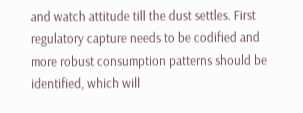and watch attitude till the dust settles. First regulatory capture needs to be codified and more robust consumption patterns should be identified, which will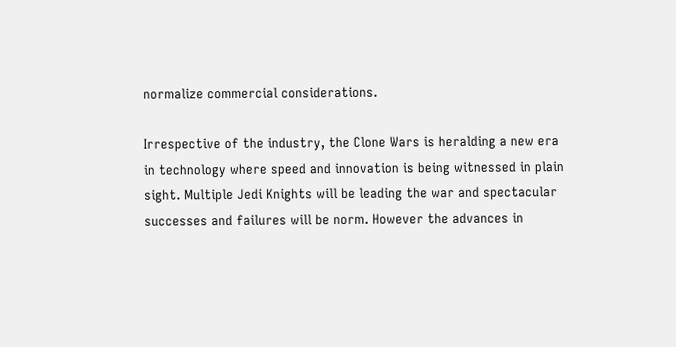normalize commercial considerations.

Irrespective of the industry, the Clone Wars is heralding a new era in technology where speed and innovation is being witnessed in plain sight. Multiple Jedi Knights will be leading the war and spectacular successes and failures will be norm. However the advances in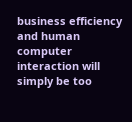business efficiency and human computer interaction will simply be too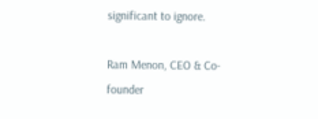significant to ignore.

Ram Menon, CEO & Co-founder